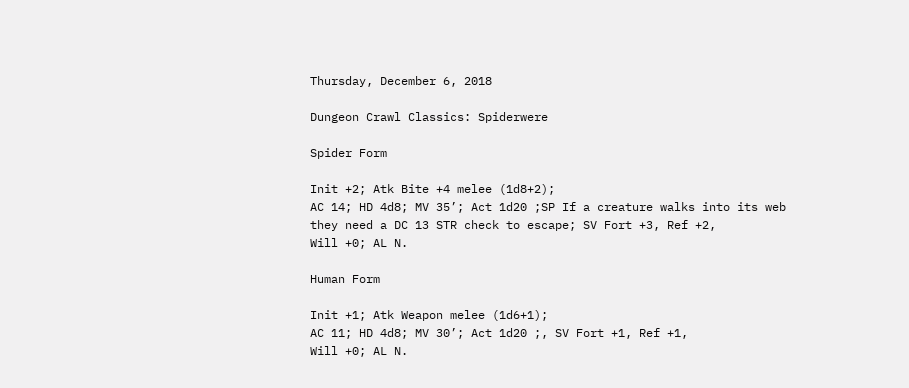Thursday, December 6, 2018

Dungeon Crawl Classics: Spiderwere

Spider Form

Init +2; Atk Bite +4 melee (1d8+2);
AC 14; HD 4d8; MV 35’; Act 1d20 ;SP If a creature walks into its web they need a DC 13 STR check to escape; SV Fort +3, Ref +2,
Will +0; AL N.

Human Form

Init +1; Atk Weapon melee (1d6+1);
AC 11; HD 4d8; MV 30’; Act 1d20 ;, SV Fort +1, Ref +1,
Will +0; AL N.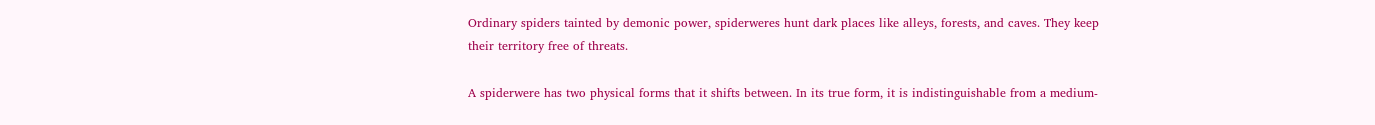Ordinary spiders tainted by demonic power, spiderweres hunt dark places like alleys, forests, and caves. They keep their territory free of threats.

A spiderwere has two physical forms that it shifts between. In its true form, it is indistinguishable from a medium-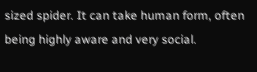sized spider. It can take human form, often being highly aware and very social.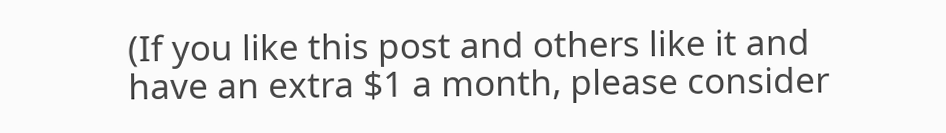(If you like this post and others like it and have an extra $1 a month, please consider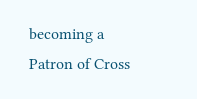becoming a Patron of Cross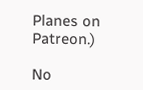Planes on Patreon.)

No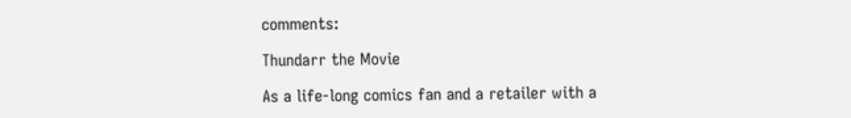comments:

Thundarr the Movie

As a life-long comics fan and a retailer with a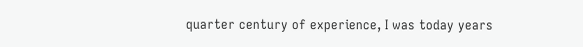quarter century of experience, I was today years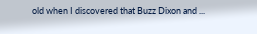old when I discovered that Buzz Dixon and ...